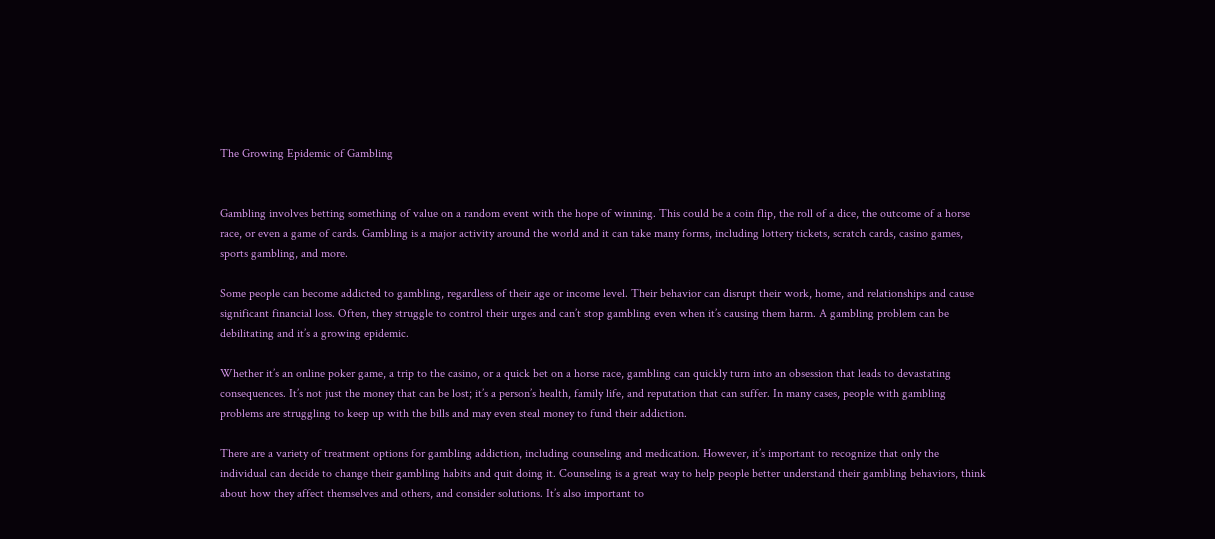The Growing Epidemic of Gambling


Gambling involves betting something of value on a random event with the hope of winning. This could be a coin flip, the roll of a dice, the outcome of a horse race, or even a game of cards. Gambling is a major activity around the world and it can take many forms, including lottery tickets, scratch cards, casino games, sports gambling, and more.

Some people can become addicted to gambling, regardless of their age or income level. Their behavior can disrupt their work, home, and relationships and cause significant financial loss. Often, they struggle to control their urges and can’t stop gambling even when it’s causing them harm. A gambling problem can be debilitating and it’s a growing epidemic.

Whether it’s an online poker game, a trip to the casino, or a quick bet on a horse race, gambling can quickly turn into an obsession that leads to devastating consequences. It’s not just the money that can be lost; it’s a person’s health, family life, and reputation that can suffer. In many cases, people with gambling problems are struggling to keep up with the bills and may even steal money to fund their addiction.

There are a variety of treatment options for gambling addiction, including counseling and medication. However, it’s important to recognize that only the individual can decide to change their gambling habits and quit doing it. Counseling is a great way to help people better understand their gambling behaviors, think about how they affect themselves and others, and consider solutions. It’s also important to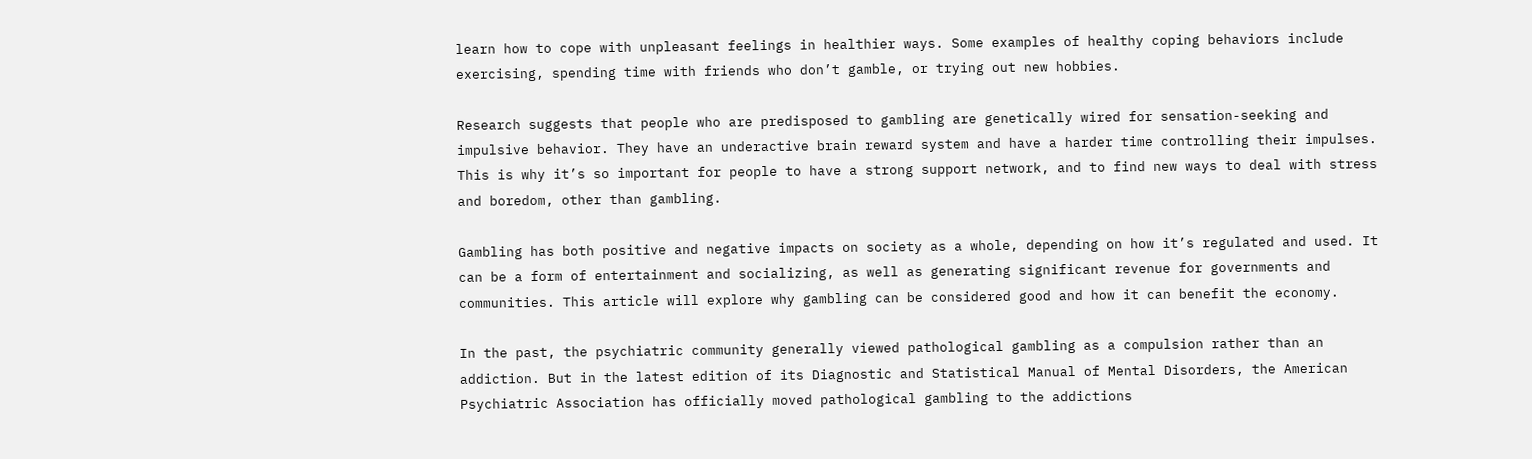learn how to cope with unpleasant feelings in healthier ways. Some examples of healthy coping behaviors include exercising, spending time with friends who don’t gamble, or trying out new hobbies.

Research suggests that people who are predisposed to gambling are genetically wired for sensation-seeking and impulsive behavior. They have an underactive brain reward system and have a harder time controlling their impulses. This is why it’s so important for people to have a strong support network, and to find new ways to deal with stress and boredom, other than gambling.

Gambling has both positive and negative impacts on society as a whole, depending on how it’s regulated and used. It can be a form of entertainment and socializing, as well as generating significant revenue for governments and communities. This article will explore why gambling can be considered good and how it can benefit the economy.

In the past, the psychiatric community generally viewed pathological gambling as a compulsion rather than an addiction. But in the latest edition of its Diagnostic and Statistical Manual of Mental Disorders, the American Psychiatric Association has officially moved pathological gambling to the addictions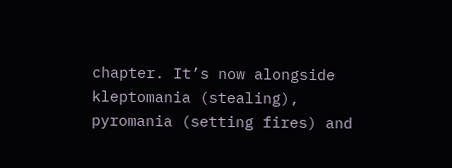chapter. It’s now alongside kleptomania (stealing), pyromania (setting fires) and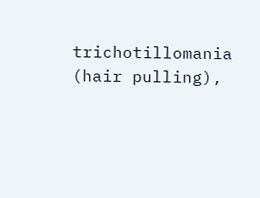trichotillomania (hair pulling),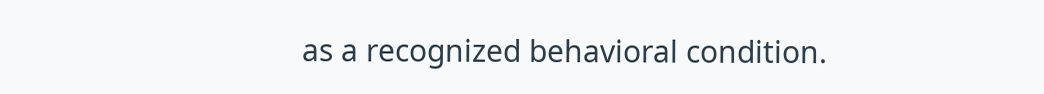as a recognized behavioral condition.